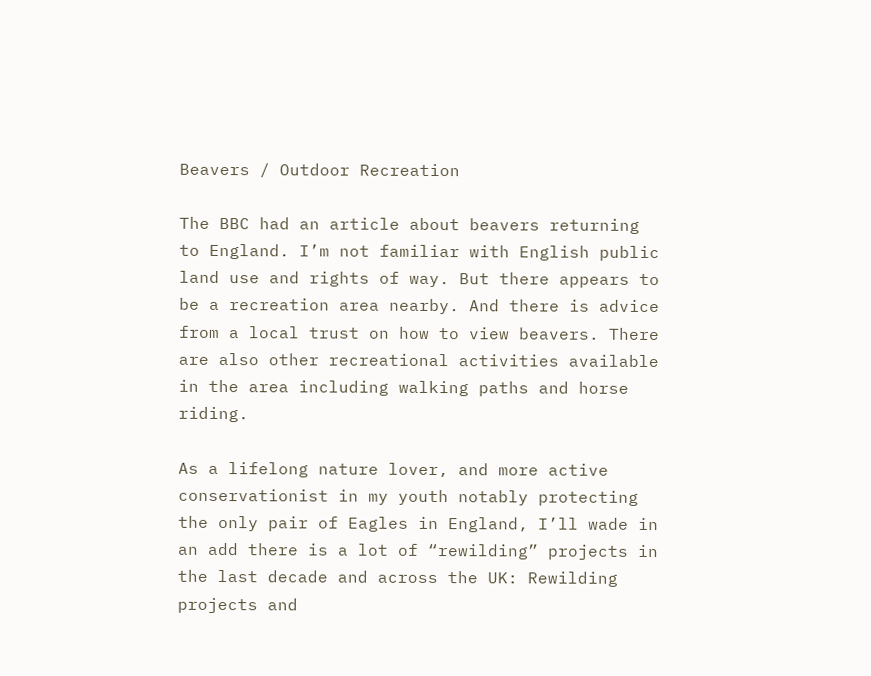Beavers / Outdoor Recreation

The BBC had an article about beavers returning to England. I’m not familiar with English public land use and rights of way. But there appears to be a recreation area nearby. And there is advice from a local trust on how to view beavers. There are also other recreational activities available in the area including walking paths and horse riding.

As a lifelong nature lover, and more active conservationist in my youth notably protecting the only pair of Eagles in England, I’ll wade in an add there is a lot of “rewilding” projects in the last decade and across the UK: Rewilding projects and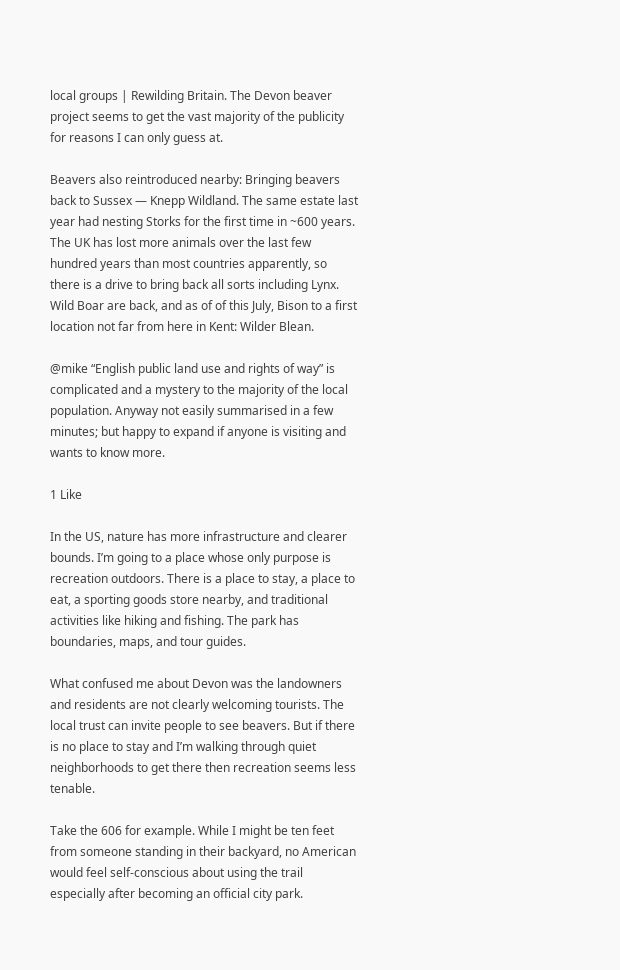local groups | Rewilding Britain. The Devon beaver project seems to get the vast majority of the publicity for reasons I can only guess at.

Beavers also reintroduced nearby: Bringing beavers back to Sussex — Knepp Wildland. The same estate last year had nesting Storks for the first time in ~600 years. The UK has lost more animals over the last few hundred years than most countries apparently, so there is a drive to bring back all sorts including Lynx. Wild Boar are back, and as of of this July, Bison to a first location not far from here in Kent: Wilder Blean.

@mike “English public land use and rights of way” is complicated and a mystery to the majority of the local population. Anyway not easily summarised in a few minutes; but happy to expand if anyone is visiting and wants to know more.

1 Like

In the US, nature has more infrastructure and clearer bounds. I’m going to a place whose only purpose is recreation outdoors. There is a place to stay, a place to eat, a sporting goods store nearby, and traditional activities like hiking and fishing. The park has boundaries, maps, and tour guides.

What confused me about Devon was the landowners and residents are not clearly welcoming tourists. The local trust can invite people to see beavers. But if there is no place to stay and I’m walking through quiet neighborhoods to get there then recreation seems less tenable.

Take the 606 for example. While I might be ten feet from someone standing in their backyard, no American would feel self-conscious about using the trail especially after becoming an official city park.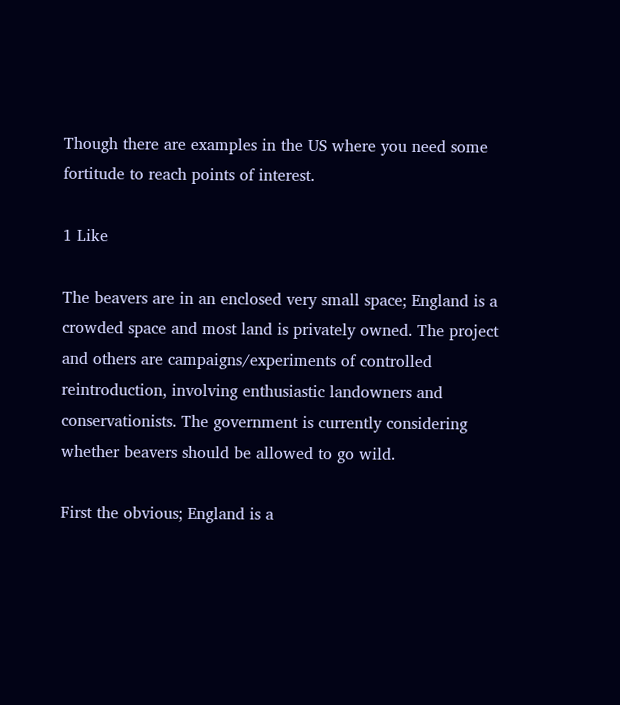Though there are examples in the US where you need some fortitude to reach points of interest.

1 Like

The beavers are in an enclosed very small space; England is a crowded space and most land is privately owned. The project and others are campaigns/experiments of controlled reintroduction, involving enthusiastic landowners and conservationists. The government is currently considering whether beavers should be allowed to go wild.

First the obvious; England is a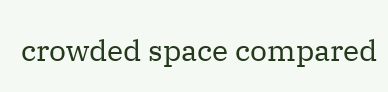crowded space compared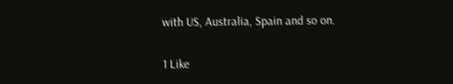with US, Australia, Spain and so on.

1 Like